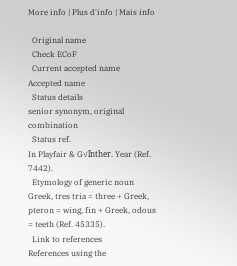More info | Plus d'info | Mais info

  Original name
  Check ECoF
  Current accepted name
Accepted name
  Status details
senior synonym, original combination
  Status ref.
In Playfair & G√ľnther. Year (Ref. 7442).
  Etymology of generic noun
Greek, tres tria = three + Greek, pteron = wing, fin + Greek, odous = teeth (Ref. 45335).
  Link to references
References using the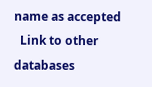name as accepted
  Link to other databases